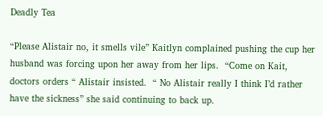Deadly Tea

“Please Alistair no, it smells vile” Kaitlyn complained pushing the cup her husband was forcing upon her away from her lips.  “Come on Kait, doctors orders “ Alistair insisted.  “ No Alistair really I think I’d rather have the sickness” she said continuing to back up.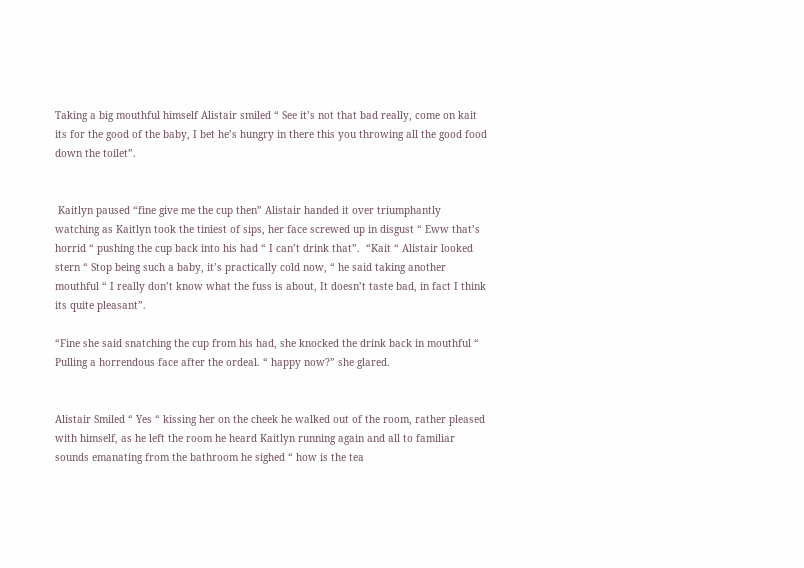Taking a big mouthful himself Alistair smiled “ See it’s not that bad really, come on kait its for the good of the baby, I bet he’s hungry in there this you throwing all the good food down the toilet”.


 Kaitlyn paused “fine give me the cup then” Alistair handed it over triumphantly watching as Kaitlyn took the tiniest of sips, her face screwed up in disgust “ Eww that’s horrid “ pushing the cup back into his had “ I can’t drink that”.  “Kait “ Alistair looked stern “ Stop being such a baby, it’s practically cold now, “ he said taking another mouthful “ I really don’t know what the fuss is about, It doesn’t taste bad, in fact I think its quite pleasant”.

“Fine she said snatching the cup from his had, she knocked the drink back in mouthful “ Pulling a horrendous face after the ordeal. “ happy now?” she glared.


Alistair Smiled “ Yes “ kissing her on the cheek he walked out of the room, rather pleased with himself, as he left the room he heard Kaitlyn running again and all to familiar sounds emanating from the bathroom he sighed “ how is the tea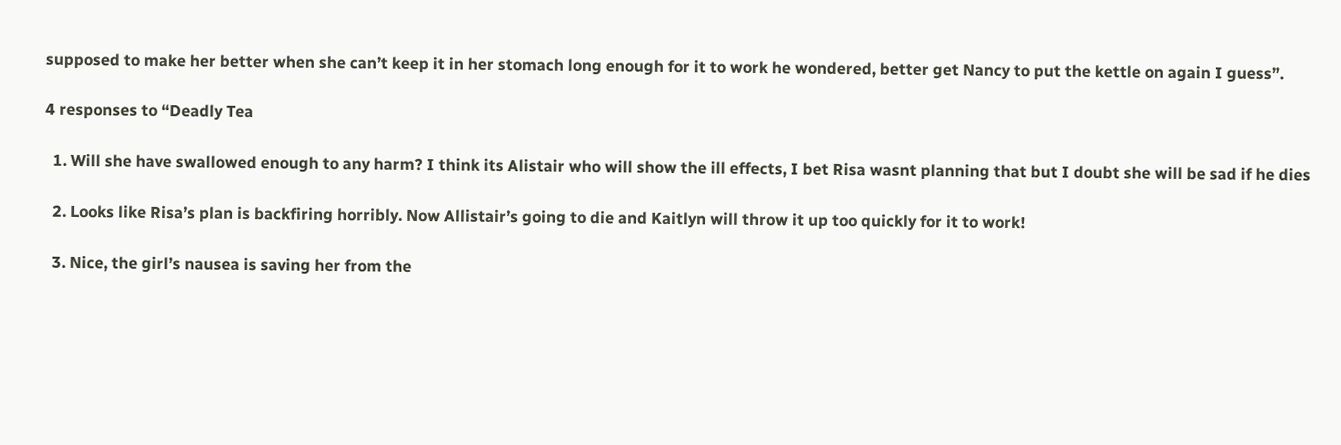supposed to make her better when she can’t keep it in her stomach long enough for it to work he wondered, better get Nancy to put the kettle on again I guess”.

4 responses to “Deadly Tea

  1. Will she have swallowed enough to any harm? I think its Alistair who will show the ill effects, I bet Risa wasnt planning that but I doubt she will be sad if he dies

  2. Looks like Risa’s plan is backfiring horribly. Now Allistair’s going to die and Kaitlyn will throw it up too quickly for it to work!

  3. Nice, the girl’s nausea is saving her from the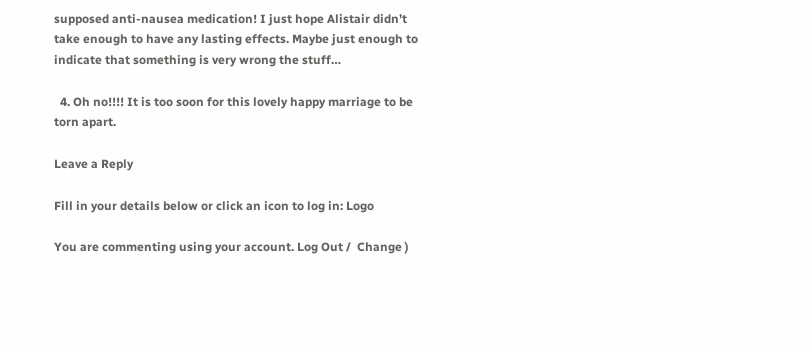supposed anti-nausea medication! I just hope Alistair didn’t take enough to have any lasting effects. Maybe just enough to indicate that something is very wrong the stuff…

  4. Oh no!!!! It is too soon for this lovely happy marriage to be torn apart.

Leave a Reply

Fill in your details below or click an icon to log in: Logo

You are commenting using your account. Log Out /  Change )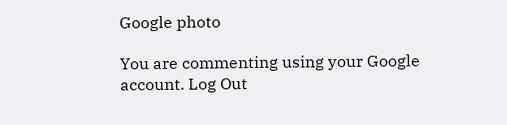Google photo

You are commenting using your Google account. Log Out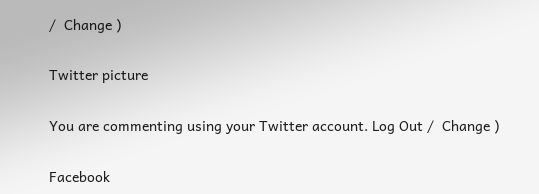/  Change )

Twitter picture

You are commenting using your Twitter account. Log Out /  Change )

Facebook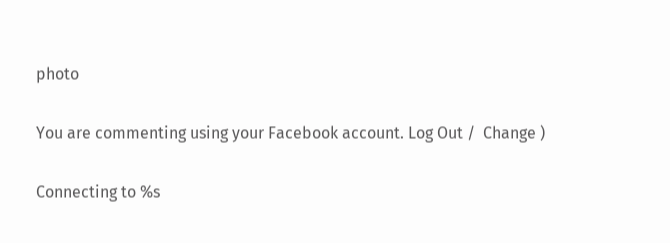photo

You are commenting using your Facebook account. Log Out /  Change )

Connecting to %s